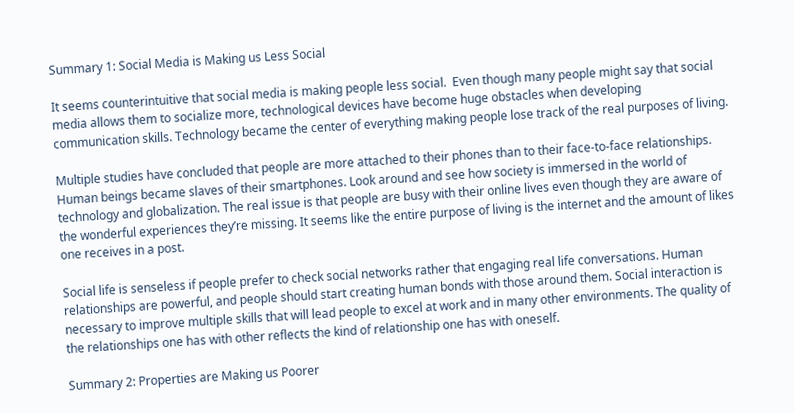Summary 1: Social Media is Making us Less Social

It seems counterintuitive that social media is making people less social.  Even though many people might say that social media allows them to socialize more, technological devices have become huge obstacles when developing communication skills. Technology became the center of everything making people lose track of the real purposes of living.

Multiple studies have concluded that people are more attached to their phones than to their face-to-face relationships. Human beings became slaves of their smartphones. Look around and see how society is immersed in the world of technology and globalization. The real issue is that people are busy with their online lives even though they are aware of the wonderful experiences they’re missing. It seems like the entire purpose of living is the internet and the amount of likes one receives in a post.

Social life is senseless if people prefer to check social networks rather that engaging real life conversations. Human relationships are powerful, and people should start creating human bonds with those around them. Social interaction is necessary to improve multiple skills that will lead people to excel at work and in many other environments. The quality of the relationships one has with other reflects the kind of relationship one has with oneself.

Summary 2: Properties are Making us Poorer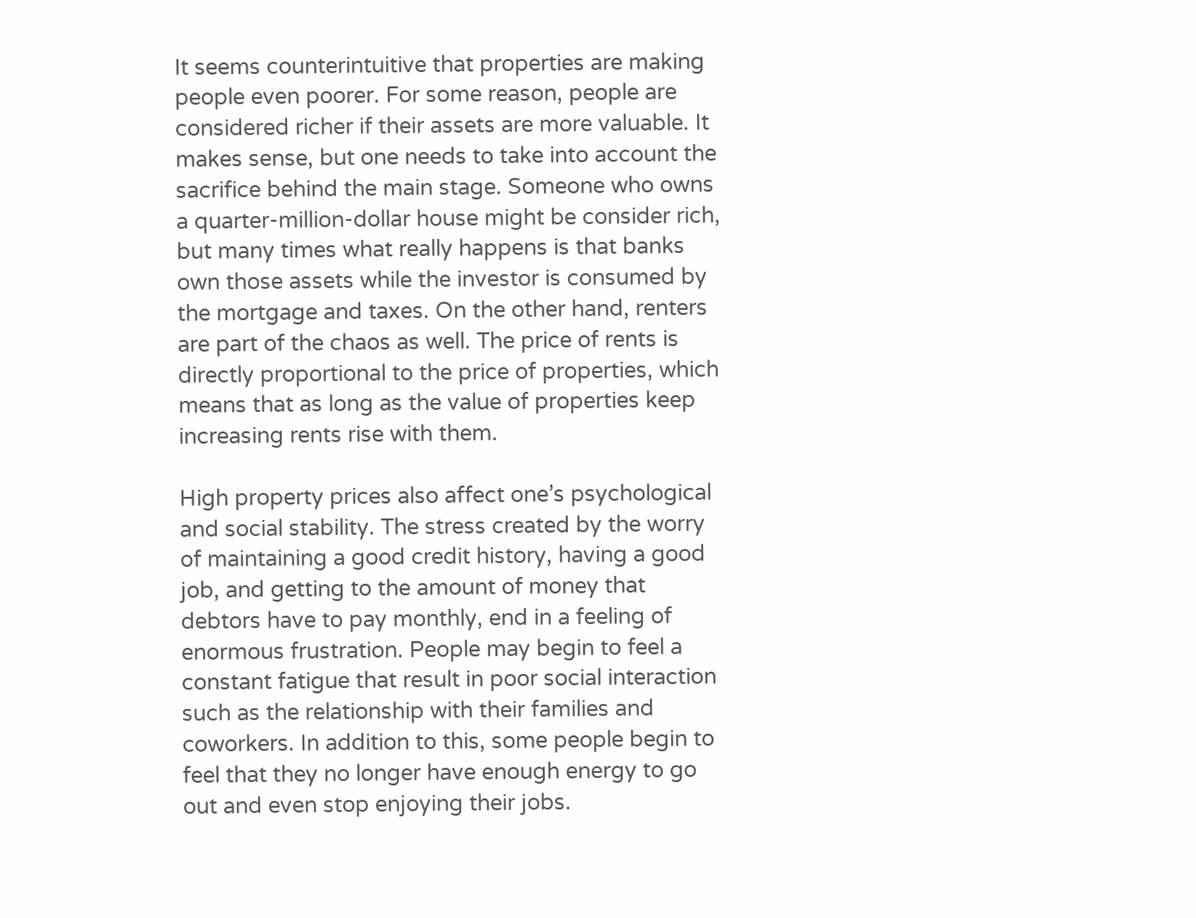It seems counterintuitive that properties are making people even poorer. For some reason, people are considered richer if their assets are more valuable. It makes sense, but one needs to take into account the sacrifice behind the main stage. Someone who owns a quarter-million-dollar house might be consider rich, but many times what really happens is that banks own those assets while the investor is consumed by the mortgage and taxes. On the other hand, renters are part of the chaos as well. The price of rents is directly proportional to the price of properties, which means that as long as the value of properties keep increasing rents rise with them.

High property prices also affect one’s psychological and social stability. The stress created by the worry of maintaining a good credit history, having a good job, and getting to the amount of money that debtors have to pay monthly, end in a feeling of enormous frustration. People may begin to feel a constant fatigue that result in poor social interaction such as the relationship with their families and coworkers. In addition to this, some people begin to feel that they no longer have enough energy to go out and even stop enjoying their jobs.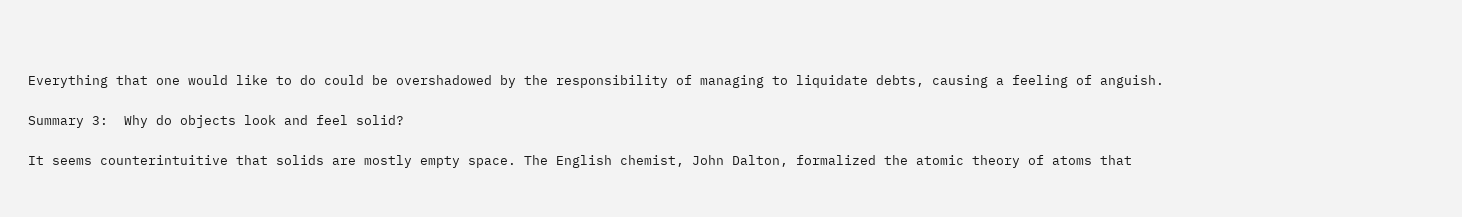Everything that one would like to do could be overshadowed by the responsibility of managing to liquidate debts, causing a feeling of anguish.

Summary 3:  Why do objects look and feel solid?

It seems counterintuitive that solids are mostly empty space. The English chemist, John Dalton, formalized the atomic theory of atoms that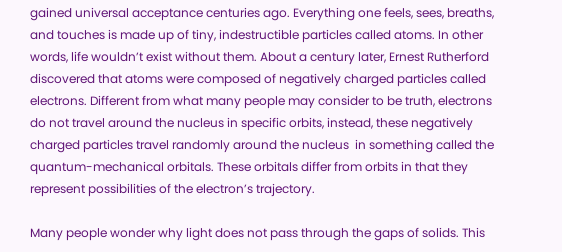gained universal acceptance centuries ago. Everything one feels, sees, breaths, and touches is made up of tiny, indestructible particles called atoms. In other words, life wouldn’t exist without them. About a century later, Ernest Rutherford discovered that atoms were composed of negatively charged particles called electrons. Different from what many people may consider to be truth, electrons do not travel around the nucleus in specific orbits, instead, these negatively charged particles travel randomly around the nucleus  in something called the quantum-mechanical orbitals. These orbitals differ from orbits in that they represent possibilities of the electron’s trajectory.

Many people wonder why light does not pass through the gaps of solids. This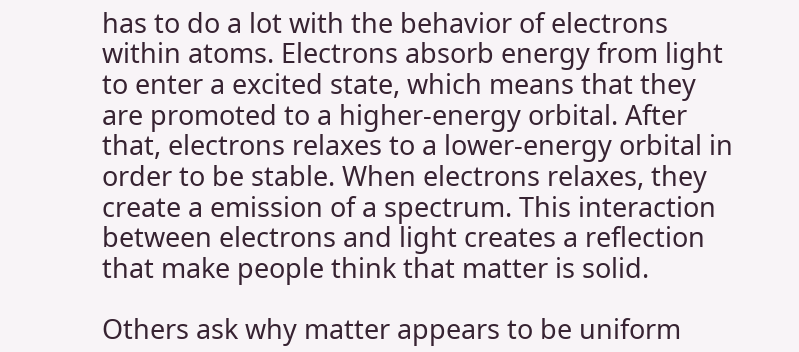has to do a lot with the behavior of electrons within atoms. Electrons absorb energy from light to enter a excited state, which means that they are promoted to a higher-energy orbital. After that, electrons relaxes to a lower-energy orbital in order to be stable. When electrons relaxes, they create a emission of a spectrum. This interaction between electrons and light creates a reflection that make people think that matter is solid.

Others ask why matter appears to be uniform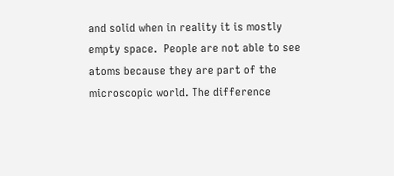and solid when in reality it is mostly empty space.  People are not able to see atoms because they are part of the microscopic world. The difference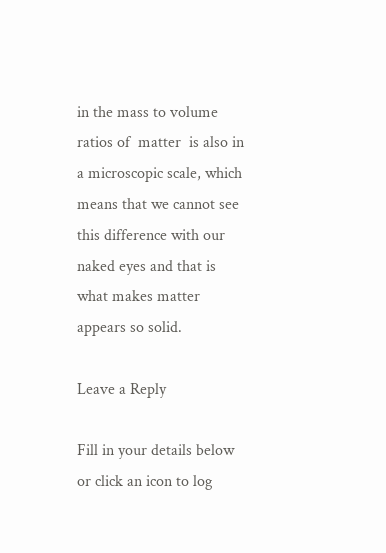in the mass to volume ratios of  matter  is also in a microscopic scale, which means that we cannot see this difference with our naked eyes and that is what makes matter appears so solid.

Leave a Reply

Fill in your details below or click an icon to log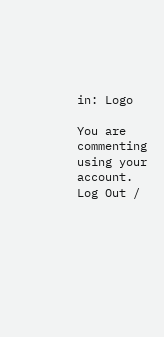in: Logo

You are commenting using your account. Log Out /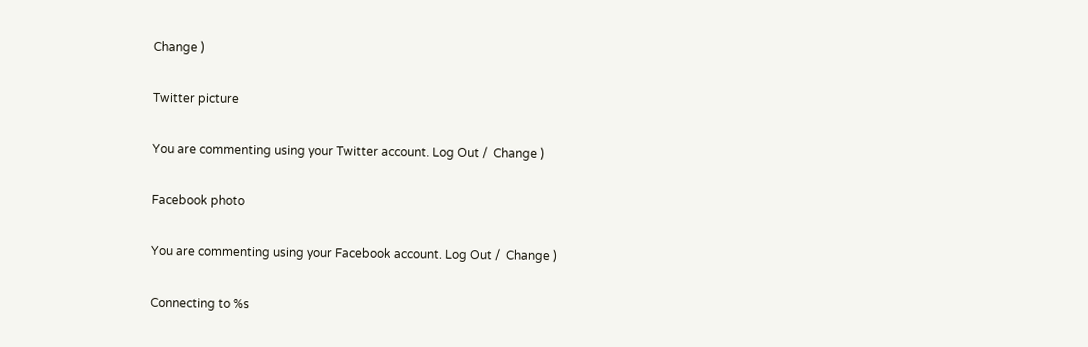Change )

Twitter picture

You are commenting using your Twitter account. Log Out /  Change )

Facebook photo

You are commenting using your Facebook account. Log Out /  Change )

Connecting to %s